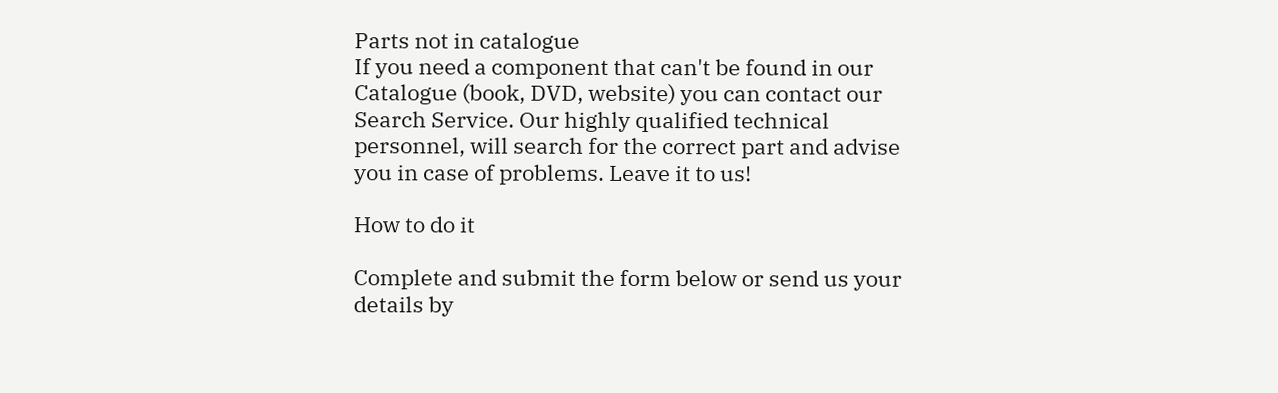Parts not in catalogue
If you need a component that can't be found in our Catalogue (book, DVD, website) you can contact our Search Service. Our highly qualified technical personnel, will search for the correct part and advise you in case of problems. Leave it to us!

How to do it

Complete and submit the form below or send us your details by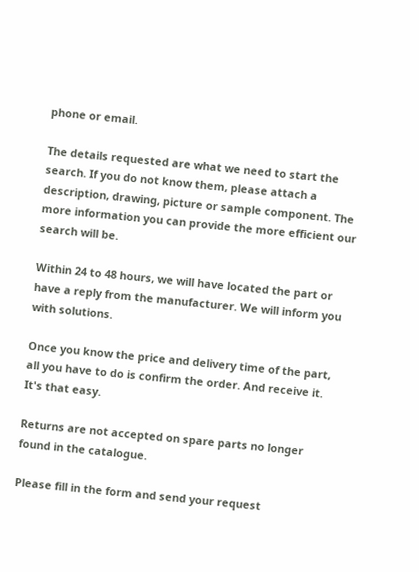phone or email.

The details requested are what we need to start the search. If you do not know them, please attach a description, drawing, picture or sample component. The more information you can provide the more efficient our search will be.

Within 24 to 48 hours, we will have located the part or have a reply from the manufacturer. We will inform you with solutions.

Once you know the price and delivery time of the part, all you have to do is confirm the order. And receive it. It's that easy.

Returns are not accepted on spare parts no longer found in the catalogue.

Please fill in the form and send your request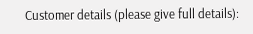Customer details (please give full details):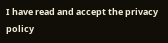I have read and accept the privacy policy